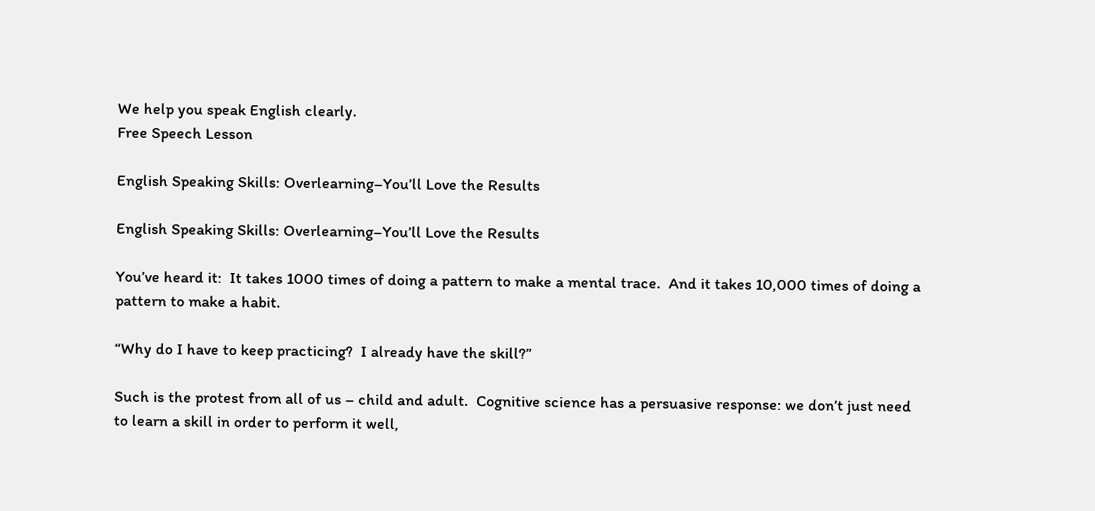We help you speak English clearly.
Free Speech Lesson

English Speaking Skills: Overlearning–You’ll Love the Results

English Speaking Skills: Overlearning–You’ll Love the Results

You’ve heard it:  It takes 1000 times of doing a pattern to make a mental trace.  And it takes 10,000 times of doing a pattern to make a habit.

“Why do I have to keep practicing?  I already have the skill?”

Such is the protest from all of us – child and adult.  Cognitive science has a persuasive response: we don’t just need to learn a skill in order to perform it well,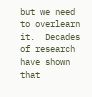but we need to overlearn it.  Decades of research have shown that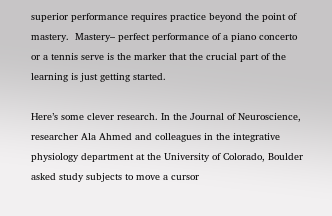superior performance requires practice beyond the point of mastery.  Mastery– perfect performance of a piano concerto or a tennis serve is the marker that the crucial part of the learning is just getting started.

Here’s some clever research. In the Journal of Neuroscience,  researcher Ala Ahmed and colleagues in the integrative physiology department at the University of Colorado, Boulder asked study subjects to move a cursor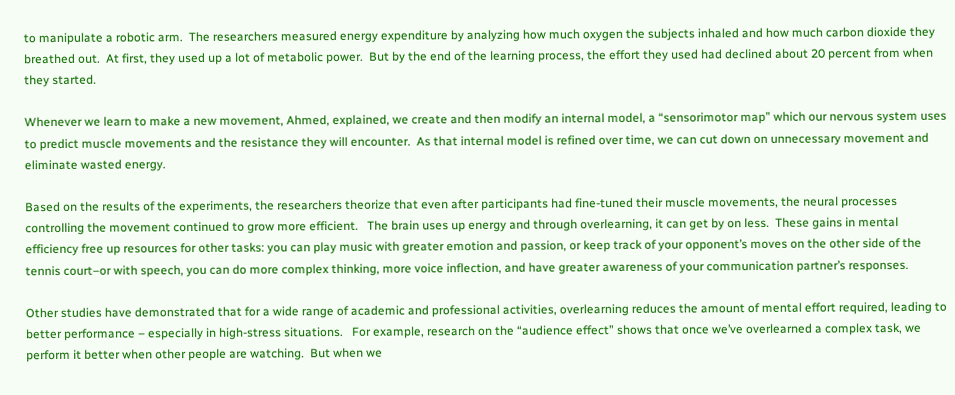to manipulate a robotic arm.  The researchers measured energy expenditure by analyzing how much oxygen the subjects inhaled and how much carbon dioxide they breathed out.  At first, they used up a lot of metabolic power.  But by the end of the learning process, the effort they used had declined about 20 percent from when they started.

Whenever we learn to make a new movement, Ahmed, explained, we create and then modify an internal model, a “sensorimotor map” which our nervous system uses to predict muscle movements and the resistance they will encounter.  As that internal model is refined over time, we can cut down on unnecessary movement and eliminate wasted energy.

Based on the results of the experiments, the researchers theorize that even after participants had fine-tuned their muscle movements, the neural processes controlling the movement continued to grow more efficient.   The brain uses up energy and through overlearning, it can get by on less.  These gains in mental efficiency free up resources for other tasks: you can play music with greater emotion and passion, or keep track of your opponent’s moves on the other side of the tennis court–or with speech, you can do more complex thinking, more voice inflection, and have greater awareness of your communication partner’s responses.

Other studies have demonstrated that for a wide range of academic and professional activities, overlearning reduces the amount of mental effort required, leading to better performance – especially in high-stress situations.   For example, research on the “audience effect” shows that once we’ve overlearned a complex task, we perform it better when other people are watching.  But when we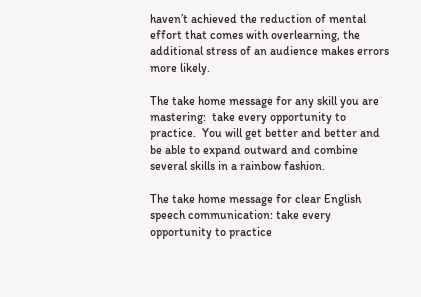haven’t achieved the reduction of mental effort that comes with overlearning, the additional stress of an audience makes errors more likely.

The take home message for any skill you are mastering:  take every opportunity to practice.  You will get better and better and be able to expand outward and combine several skills in a rainbow fashion.

The take home message for clear English speech communication: take every opportunity to practice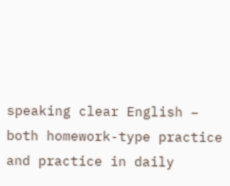speaking clear English – both homework-type practice and practice in daily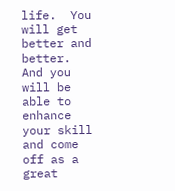life.  You will get better and better.  And you will be able to enhance your skill and come off as a great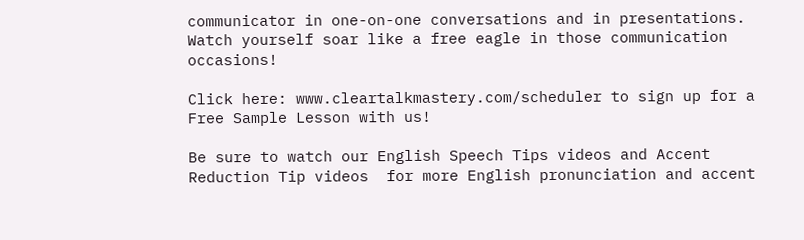communicator in one-on-one conversations and in presentations.  Watch yourself soar like a free eagle in those communication occasions!

Click here: www.cleartalkmastery.com/scheduler to sign up for a Free Sample Lesson with us!

Be sure to watch our English Speech Tips videos and Accent Reduction Tip videos  for more English pronunciation and accent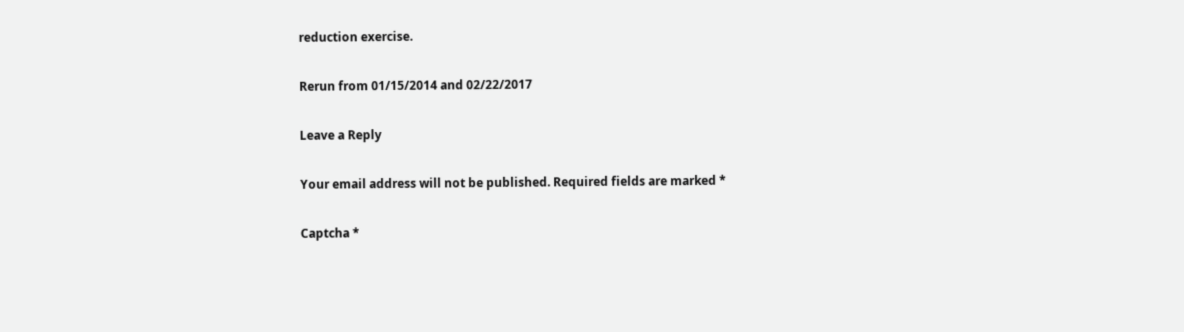reduction exercise.

Rerun from 01/15/2014 and 02/22/2017

Leave a Reply

Your email address will not be published. Required fields are marked *

Captcha *